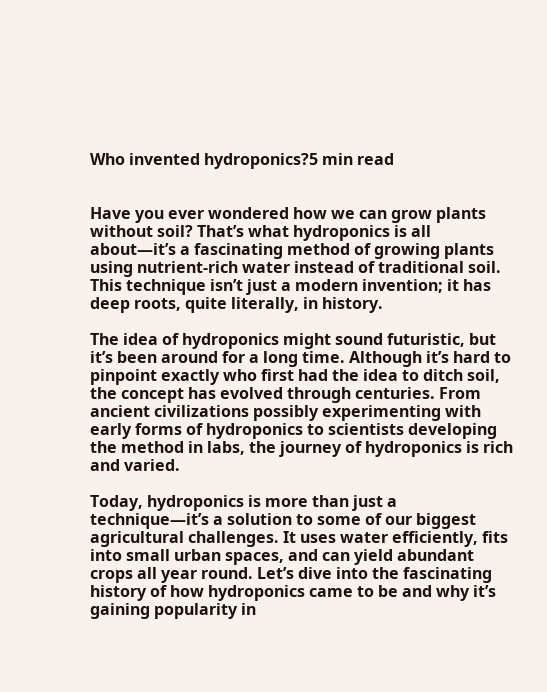Who invented hydroponics?5 min read


Have you ever wondered how we can grow plants without soil? That’s what hydroponics is all about—it’s a fascinating method of growing plants using nutrient-rich water instead of traditional soil. This technique isn’t just a modern invention; it has deep roots, quite literally, in history.

The idea of hydroponics might sound futuristic, but it’s been around for a long time. Although it’s hard to pinpoint exactly who first had the idea to ditch soil, the concept has evolved through centuries. From ancient civilizations possibly experimenting with early forms of hydroponics to scientists developing the method in labs, the journey of hydroponics is rich and varied.

Today, hydroponics is more than just a technique—it’s a solution to some of our biggest agricultural challenges. It uses water efficiently, fits into small urban spaces, and can yield abundant crops all year round. Let’s dive into the fascinating history of how hydroponics came to be and why it’s gaining popularity in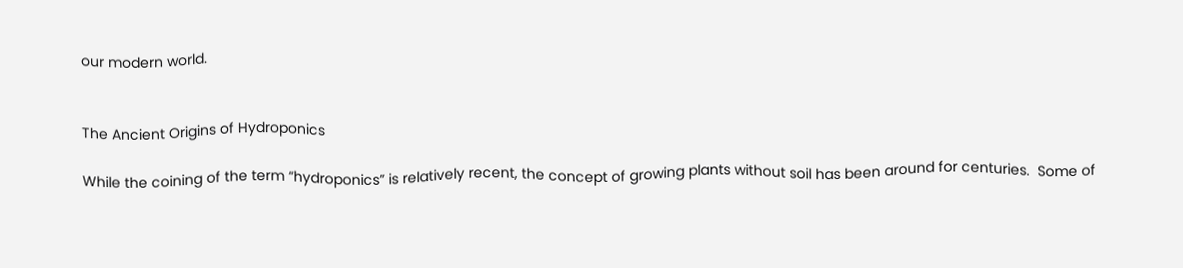our modern world.


The Ancient Origins of Hydroponics

While the coining of the term “hydroponics” is relatively recent, the concept of growing plants without soil has been around for centuries.  Some of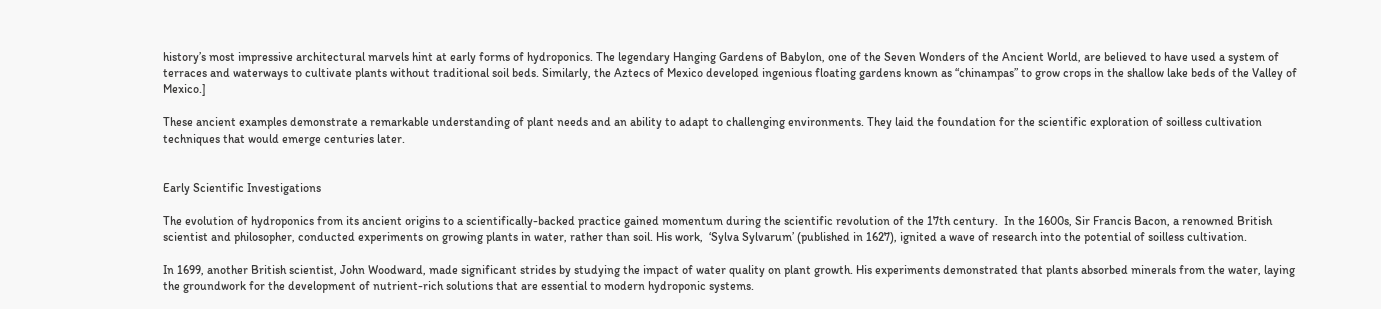history’s most impressive architectural marvels hint at early forms of hydroponics. The legendary Hanging Gardens of Babylon, one of the Seven Wonders of the Ancient World, are believed to have used a system of terraces and waterways to cultivate plants without traditional soil beds. Similarly, the Aztecs of Mexico developed ingenious floating gardens known as “chinampas” to grow crops in the shallow lake beds of the Valley of Mexico.]

These ancient examples demonstrate a remarkable understanding of plant needs and an ability to adapt to challenging environments. They laid the foundation for the scientific exploration of soilless cultivation techniques that would emerge centuries later.


Early Scientific Investigations

The evolution of hydroponics from its ancient origins to a scientifically-backed practice gained momentum during the scientific revolution of the 17th century.  In the 1600s, Sir Francis Bacon, a renowned British scientist and philosopher, conducted experiments on growing plants in water, rather than soil. His work,  ‘Sylva Sylvarum’ (published in 1627), ignited a wave of research into the potential of soilless cultivation.

In 1699, another British scientist, John Woodward, made significant strides by studying the impact of water quality on plant growth. His experiments demonstrated that plants absorbed minerals from the water, laying the groundwork for the development of nutrient-rich solutions that are essential to modern hydroponic systems.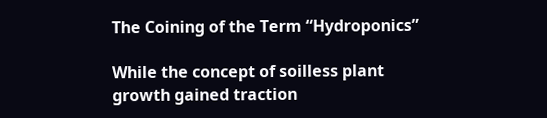The Coining of the Term “Hydroponics”

While the concept of soilless plant growth gained traction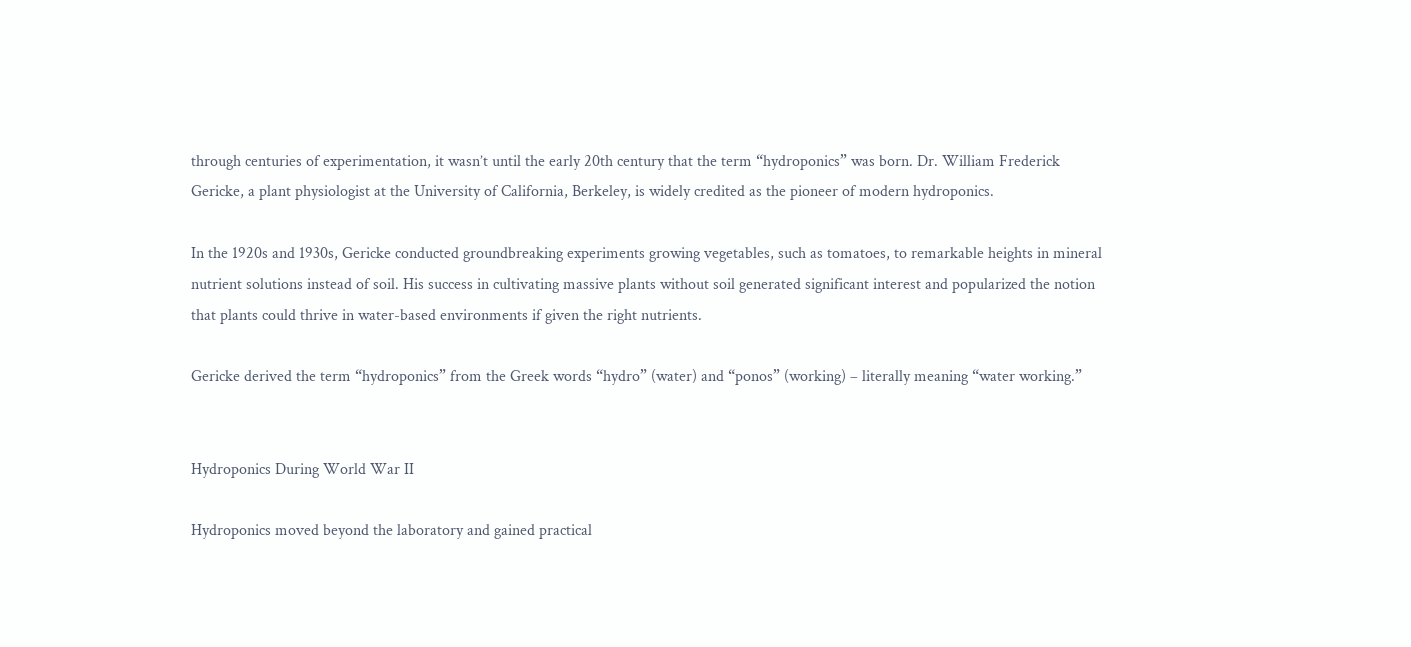through centuries of experimentation, it wasn’t until the early 20th century that the term “hydroponics” was born. Dr. William Frederick Gericke, a plant physiologist at the University of California, Berkeley, is widely credited as the pioneer of modern hydroponics.

In the 1920s and 1930s, Gericke conducted groundbreaking experiments growing vegetables, such as tomatoes, to remarkable heights in mineral nutrient solutions instead of soil. His success in cultivating massive plants without soil generated significant interest and popularized the notion that plants could thrive in water-based environments if given the right nutrients.

Gericke derived the term “hydroponics” from the Greek words “hydro” (water) and “ponos” (working) – literally meaning “water working.”


Hydroponics During World War II

Hydroponics moved beyond the laboratory and gained practical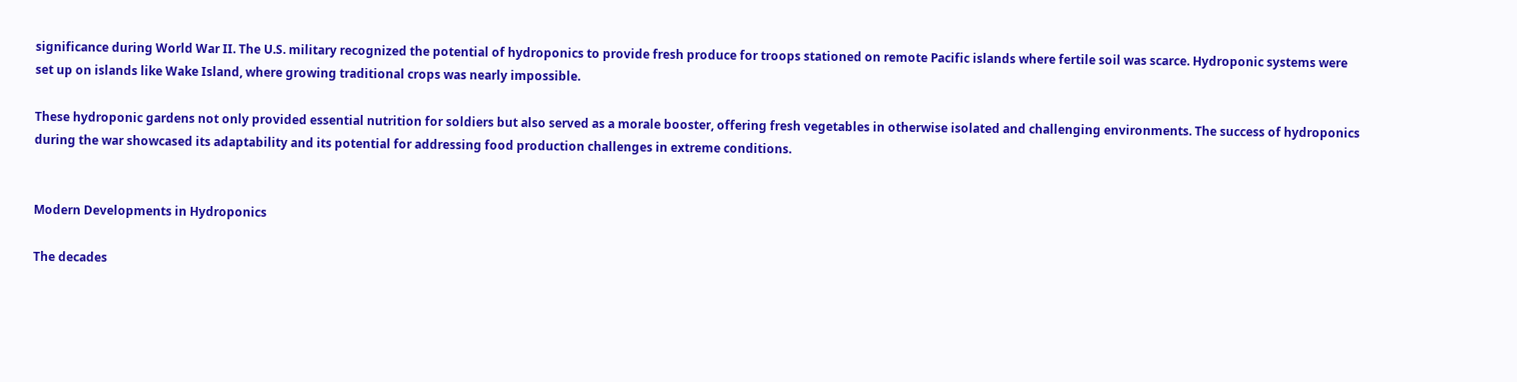significance during World War II. The U.S. military recognized the potential of hydroponics to provide fresh produce for troops stationed on remote Pacific islands where fertile soil was scarce. Hydroponic systems were set up on islands like Wake Island, where growing traditional crops was nearly impossible.

These hydroponic gardens not only provided essential nutrition for soldiers but also served as a morale booster, offering fresh vegetables in otherwise isolated and challenging environments. The success of hydroponics during the war showcased its adaptability and its potential for addressing food production challenges in extreme conditions.


Modern Developments in Hydroponics

The decades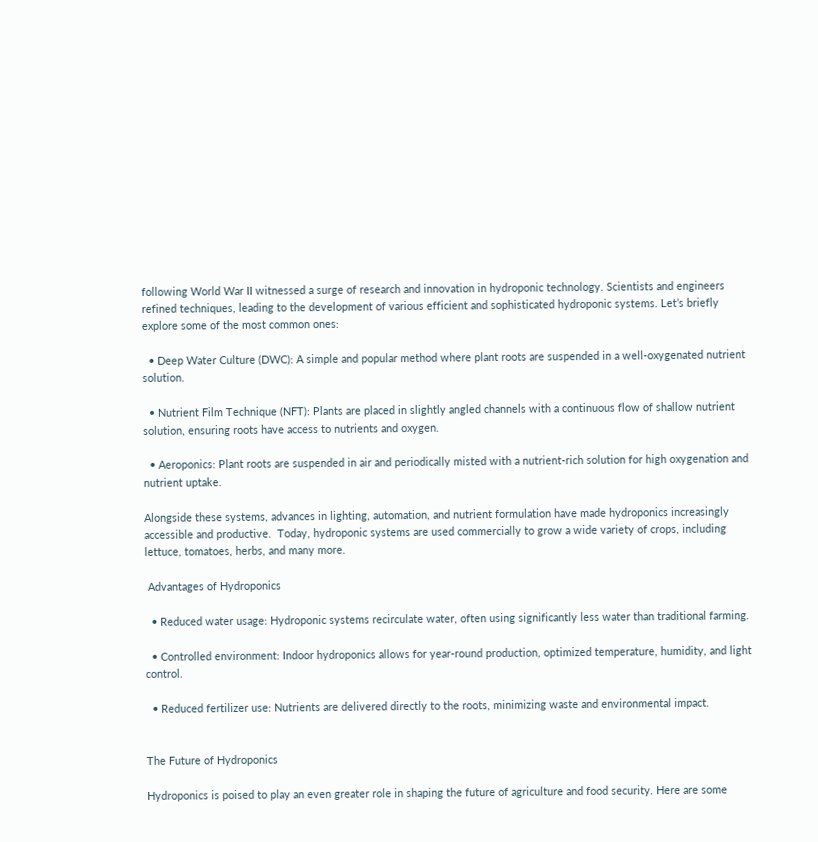following World War II witnessed a surge of research and innovation in hydroponic technology. Scientists and engineers refined techniques, leading to the development of various efficient and sophisticated hydroponic systems. Let’s briefly explore some of the most common ones:

  • Deep Water Culture (DWC): A simple and popular method where plant roots are suspended in a well-oxygenated nutrient solution.

  • Nutrient Film Technique (NFT): Plants are placed in slightly angled channels with a continuous flow of shallow nutrient solution, ensuring roots have access to nutrients and oxygen.

  • Aeroponics: Plant roots are suspended in air and periodically misted with a nutrient-rich solution for high oxygenation and nutrient uptake.

Alongside these systems, advances in lighting, automation, and nutrient formulation have made hydroponics increasingly accessible and productive.  Today, hydroponic systems are used commercially to grow a wide variety of crops, including lettuce, tomatoes, herbs, and many more.

 Advantages of Hydroponics

  • Reduced water usage: Hydroponic systems recirculate water, often using significantly less water than traditional farming.

  • Controlled environment: Indoor hydroponics allows for year-round production, optimized temperature, humidity, and light control.

  • Reduced fertilizer use: Nutrients are delivered directly to the roots, minimizing waste and environmental impact.


The Future of Hydroponics

Hydroponics is poised to play an even greater role in shaping the future of agriculture and food security. Here are some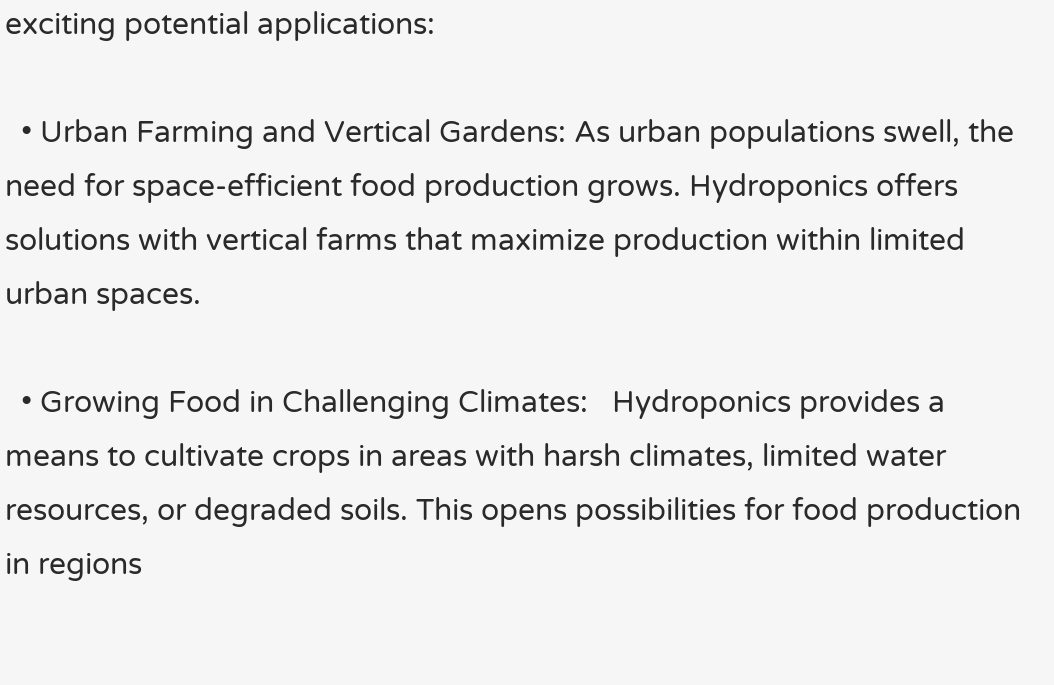exciting potential applications:

  • Urban Farming and Vertical Gardens: As urban populations swell, the need for space-efficient food production grows. Hydroponics offers solutions with vertical farms that maximize production within limited urban spaces.

  • Growing Food in Challenging Climates:   Hydroponics provides a means to cultivate crops in areas with harsh climates, limited water resources, or degraded soils. This opens possibilities for food production in regions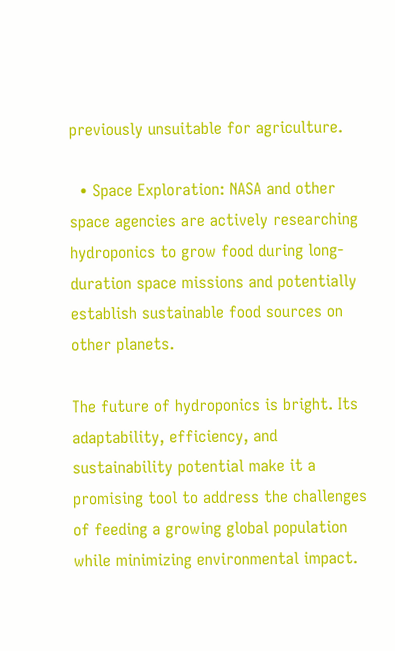previously unsuitable for agriculture.

  • Space Exploration: NASA and other space agencies are actively researching hydroponics to grow food during long-duration space missions and potentially establish sustainable food sources on other planets.

The future of hydroponics is bright. Its adaptability, efficiency, and sustainability potential make it a promising tool to address the challenges of feeding a growing global population while minimizing environmental impact.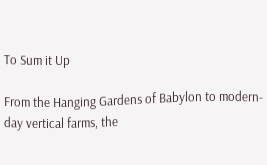To Sum it Up

From the Hanging Gardens of Babylon to modern-day vertical farms, the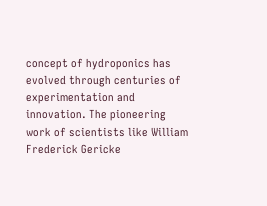concept of hydroponics has evolved through centuries of experimentation and innovation. The pioneering work of scientists like William Frederick Gericke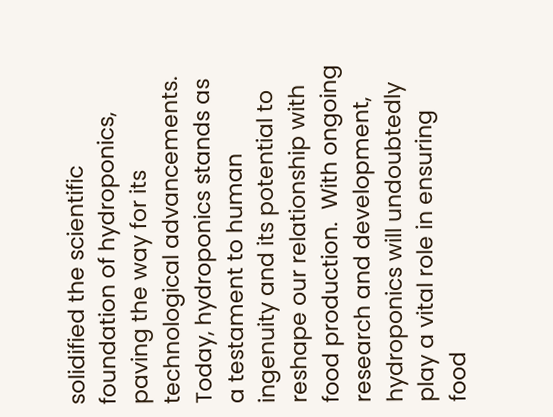solidified the scientific foundation of hydroponics, paving the way for its technological advancements. Today, hydroponics stands as a testament to human ingenuity and its potential to reshape our relationship with food production.  With ongoing research and development, hydroponics will undoubtedly play a vital role in ensuring food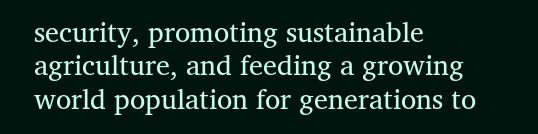security, promoting sustainable agriculture, and feeding a growing world population for generations to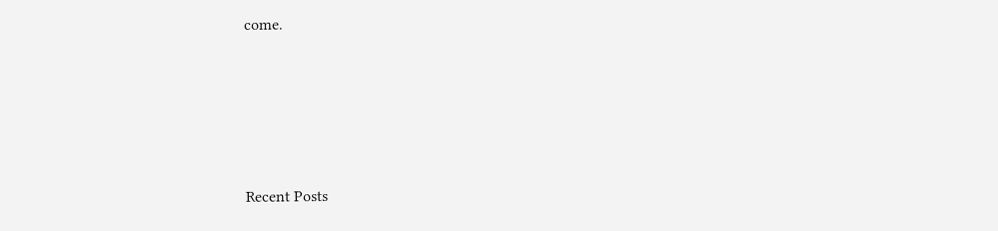come.





Recent Posts